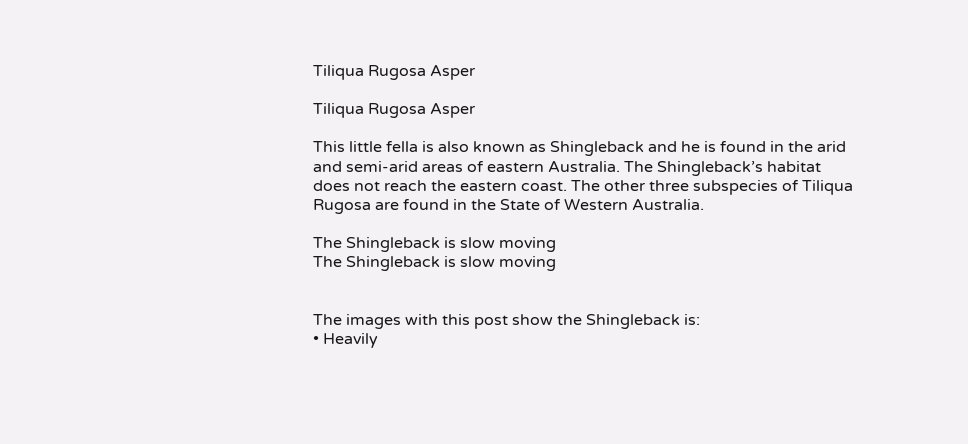Tiliqua Rugosa Asper

Tiliqua Rugosa Asper

This little fella is also known as Shingleback and he is found in the arid and semi-arid areas of eastern Australia. The Shingleback’s habitat does not reach the eastern coast. The other three subspecies of Tiliqua Rugosa are found in the State of Western Australia.

The Shingleback is slow moving
The Shingleback is slow moving


The images with this post show the Shingleback is:
• Heavily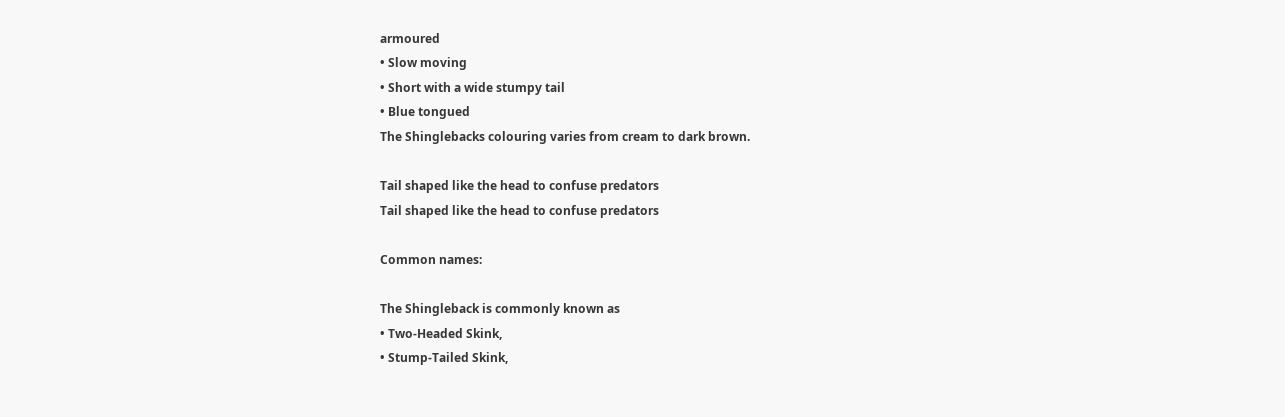armoured
• Slow moving
• Short with a wide stumpy tail
• Blue tongued
The Shinglebacks colouring varies from cream to dark brown.

Tail shaped like the head to confuse predators
Tail shaped like the head to confuse predators

Common names:

The Shingleback is commonly known as
• Two-Headed Skink,
• Stump-Tailed Skink,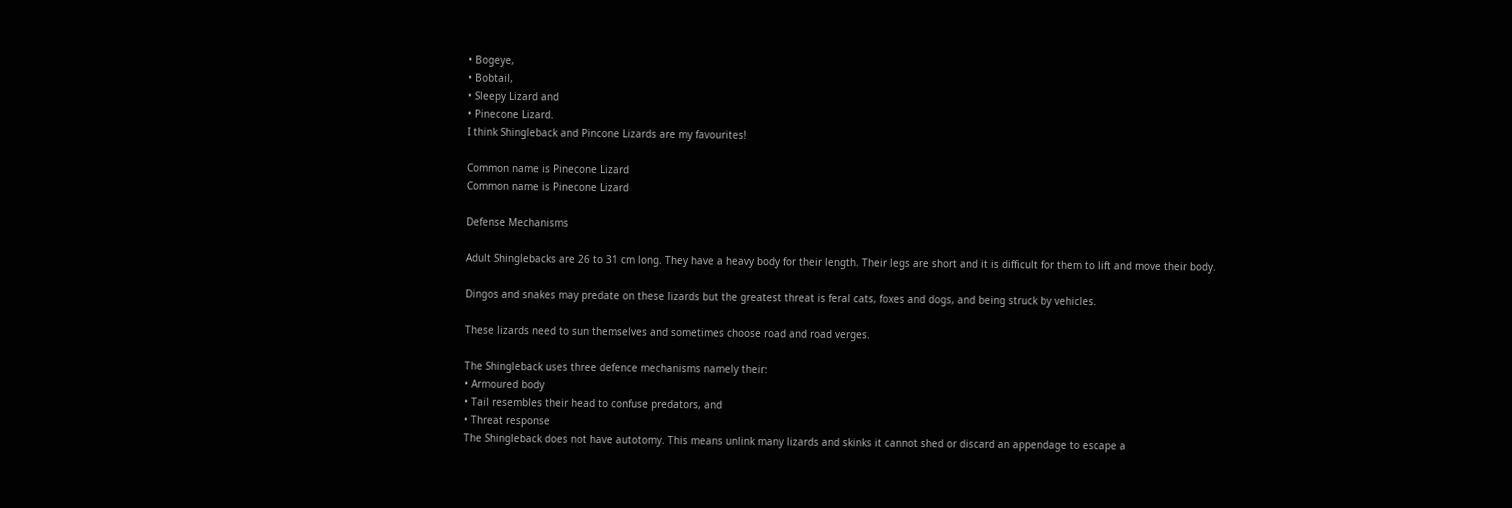• Bogeye,
• Bobtail,
• Sleepy Lizard and
• Pinecone Lizard.
I think Shingleback and Pincone Lizards are my favourites!

Common name is Pinecone Lizard
Common name is Pinecone Lizard

Defense Mechanisms

Adult Shinglebacks are 26 to 31 cm long. They have a heavy body for their length. Their legs are short and it is difficult for them to lift and move their body.

Dingos and snakes may predate on these lizards but the greatest threat is feral cats, foxes and dogs, and being struck by vehicles.

These lizards need to sun themselves and sometimes choose road and road verges.

The Shingleback uses three defence mechanisms namely their:
• Armoured body
• Tail resembles their head to confuse predators, and
• Threat response
The Shingleback does not have autotomy. This means unlink many lizards and skinks it cannot shed or discard an appendage to escape a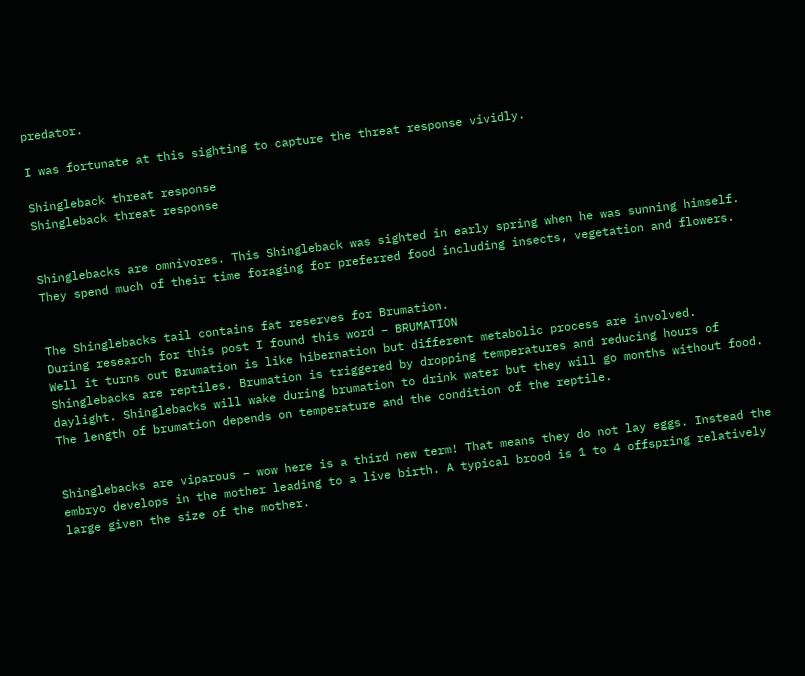predator.

I was fortunate at this sighting to capture the threat response vividly.

Shingleback threat response
Shingleback threat response


Shinglebacks are omnivores. This Shingleback was sighted in early spring when he was sunning himself. They spend much of their time foraging for preferred food including insects, vegetation and flowers.


The Shinglebacks tail contains fat reserves for Brumation.
During research for this post I found this word – BRUMATION
Well it turns out Brumation is like hibernation but different metabolic process are involved.
Shinglebacks are reptiles. Brumation is triggered by dropping temperatures and reducing hours of daylight. Shinglebacks will wake during brumation to drink water but they will go months without food. The length of brumation depends on temperature and the condition of the reptile.


Shinglebacks are viparous – wow here is a third new term! That means they do not lay eggs. Instead the embryo develops in the mother leading to a live birth. A typical brood is 1 to 4 offspring relatively large given the size of the mother.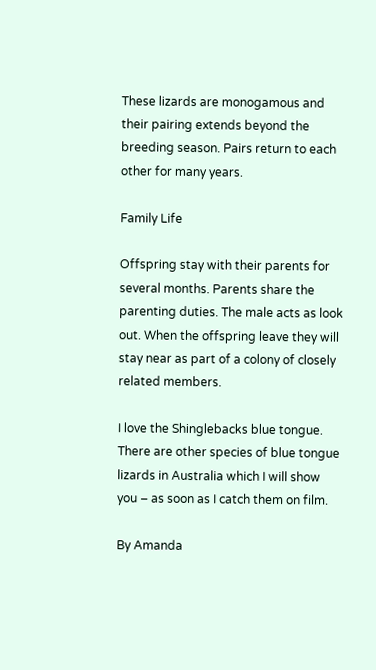These lizards are monogamous and their pairing extends beyond the breeding season. Pairs return to each other for many years.

Family Life

Offspring stay with their parents for several months. Parents share the parenting duties. The male acts as look out. When the offspring leave they will stay near as part of a colony of closely related members.

I love the Shinglebacks blue tongue. There are other species of blue tongue lizards in Australia which I will show you – as soon as I catch them on film.

By Amanda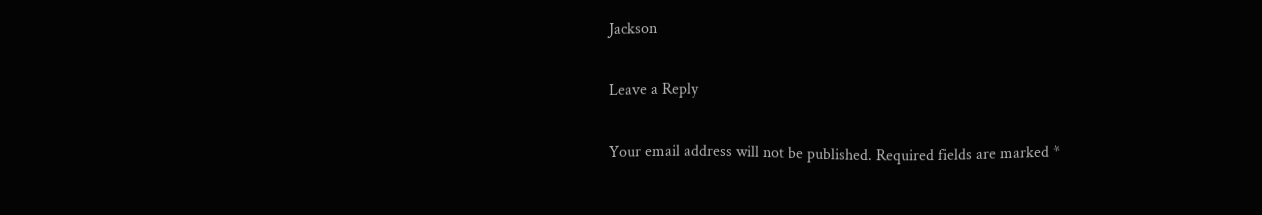Jackson

Leave a Reply

Your email address will not be published. Required fields are marked *